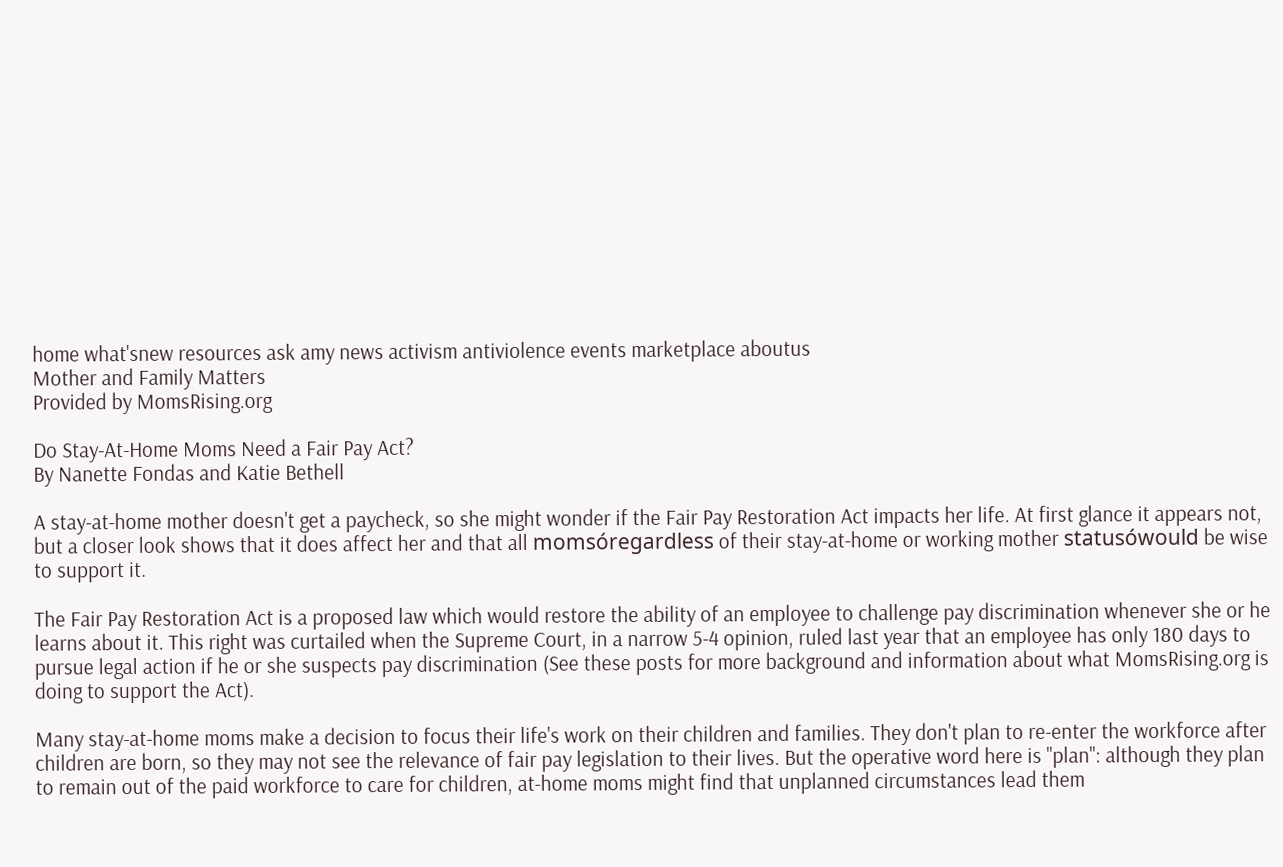home what'snew resources ask amy news activism antiviolence events marketplace aboutus
Mother and Family Matters
Provided by MomsRising.org

Do Stay-At-Home Moms Need a Fair Pay Act?
By Nanette Fondas and Katie Bethell

A stay-at-home mother doesn't get a paycheck, so she might wonder if the Fair Pay Restoration Act impacts her life. At first glance it appears not, but a closer look shows that it does affect her and that all momsóregardless of their stay-at-home or working mother statusówould be wise to support it.

The Fair Pay Restoration Act is a proposed law which would restore the ability of an employee to challenge pay discrimination whenever she or he learns about it. This right was curtailed when the Supreme Court, in a narrow 5-4 opinion, ruled last year that an employee has only 180 days to pursue legal action if he or she suspects pay discrimination (See these posts for more background and information about what MomsRising.org is doing to support the Act).

Many stay-at-home moms make a decision to focus their life's work on their children and families. They don't plan to re-enter the workforce after children are born, so they may not see the relevance of fair pay legislation to their lives. But the operative word here is "plan": although they plan to remain out of the paid workforce to care for children, at-home moms might find that unplanned circumstances lead them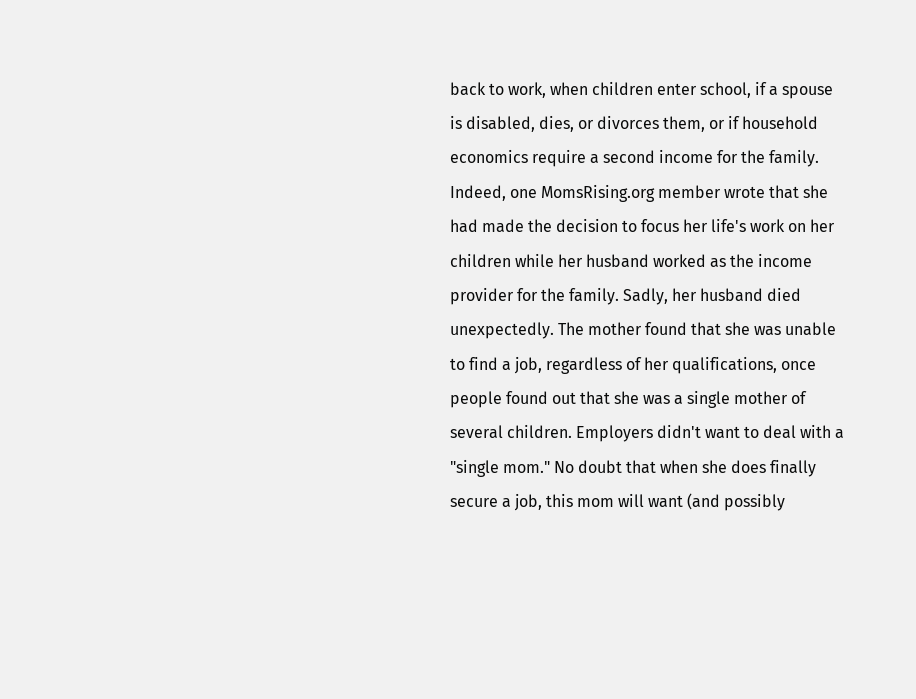back to work, when children enter school, if a spouse is disabled, dies, or divorces them, or if household economics require a second income for the family. Indeed, one MomsRising.org member wrote that she had made the decision to focus her life's work on her children while her husband worked as the income provider for the family. Sadly, her husband died unexpectedly. The mother found that she was unable to find a job, regardless of her qualifications, once people found out that she was a single mother of several children. Employers didn't want to deal with a "single mom." No doubt that when she does finally secure a job, this mom will want (and possibly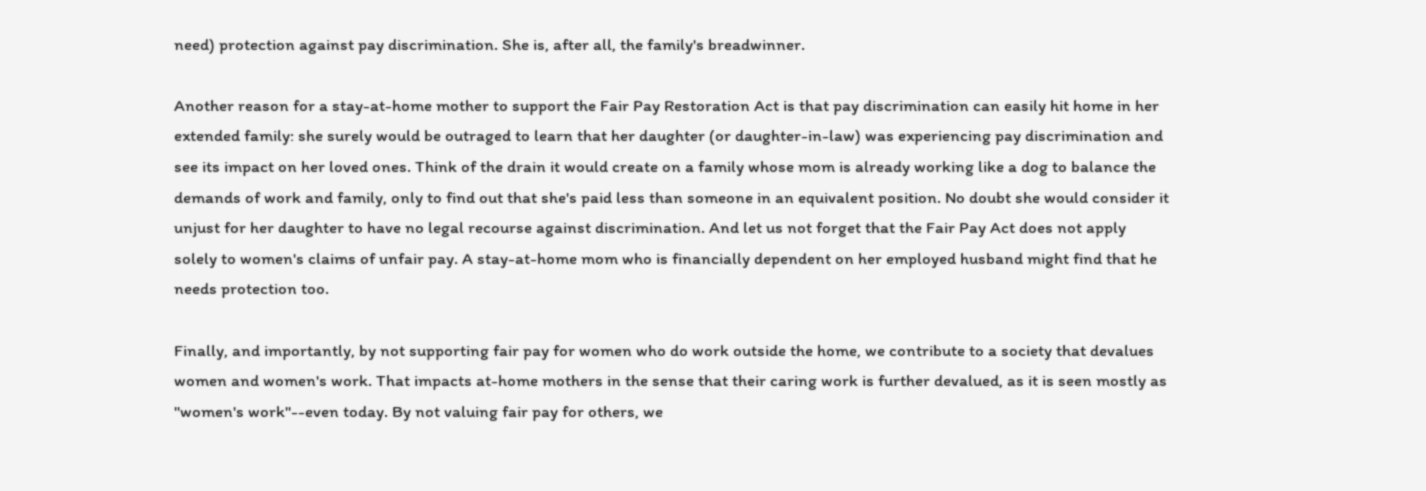need) protection against pay discrimination. She is, after all, the family's breadwinner.

Another reason for a stay-at-home mother to support the Fair Pay Restoration Act is that pay discrimination can easily hit home in her extended family: she surely would be outraged to learn that her daughter (or daughter-in-law) was experiencing pay discrimination and see its impact on her loved ones. Think of the drain it would create on a family whose mom is already working like a dog to balance the demands of work and family, only to find out that she's paid less than someone in an equivalent position. No doubt she would consider it unjust for her daughter to have no legal recourse against discrimination. And let us not forget that the Fair Pay Act does not apply solely to women's claims of unfair pay. A stay-at-home mom who is financially dependent on her employed husband might find that he needs protection too.

Finally, and importantly, by not supporting fair pay for women who do work outside the home, we contribute to a society that devalues women and women's work. That impacts at-home mothers in the sense that their caring work is further devalued, as it is seen mostly as "women's work"--even today. By not valuing fair pay for others, we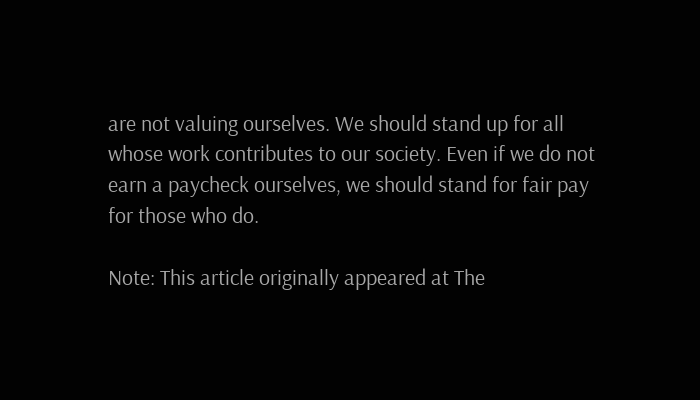are not valuing ourselves. We should stand up for all whose work contributes to our society. Even if we do not earn a paycheck ourselves, we should stand for fair pay for those who do.

Note: This article originally appeared at The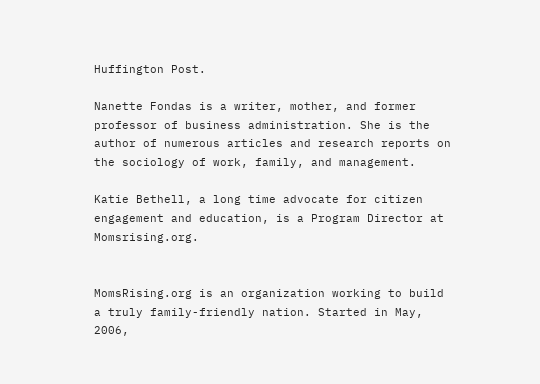Huffington Post.

Nanette Fondas is a writer, mother, and former professor of business administration. She is the author of numerous articles and research reports on the sociology of work, family, and management.

Katie Bethell, a long time advocate for citizen engagement and education, is a Program Director at Momsrising.org.


MomsRising.org is an organization working to build a truly family-friendly nation. Started in May, 2006,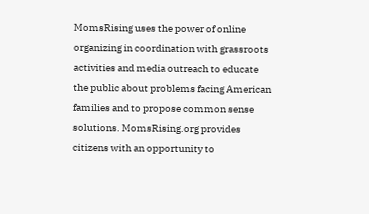MomsRising uses the power of online organizing in coordination with grassroots activities and media outreach to educate the public about problems facing American families and to propose common sense solutions. MomsRising.org provides citizens with an opportunity to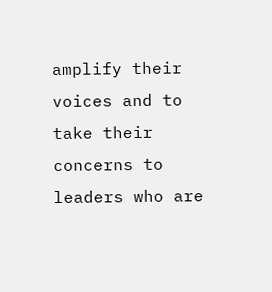amplify their voices and to take their concerns to leaders who are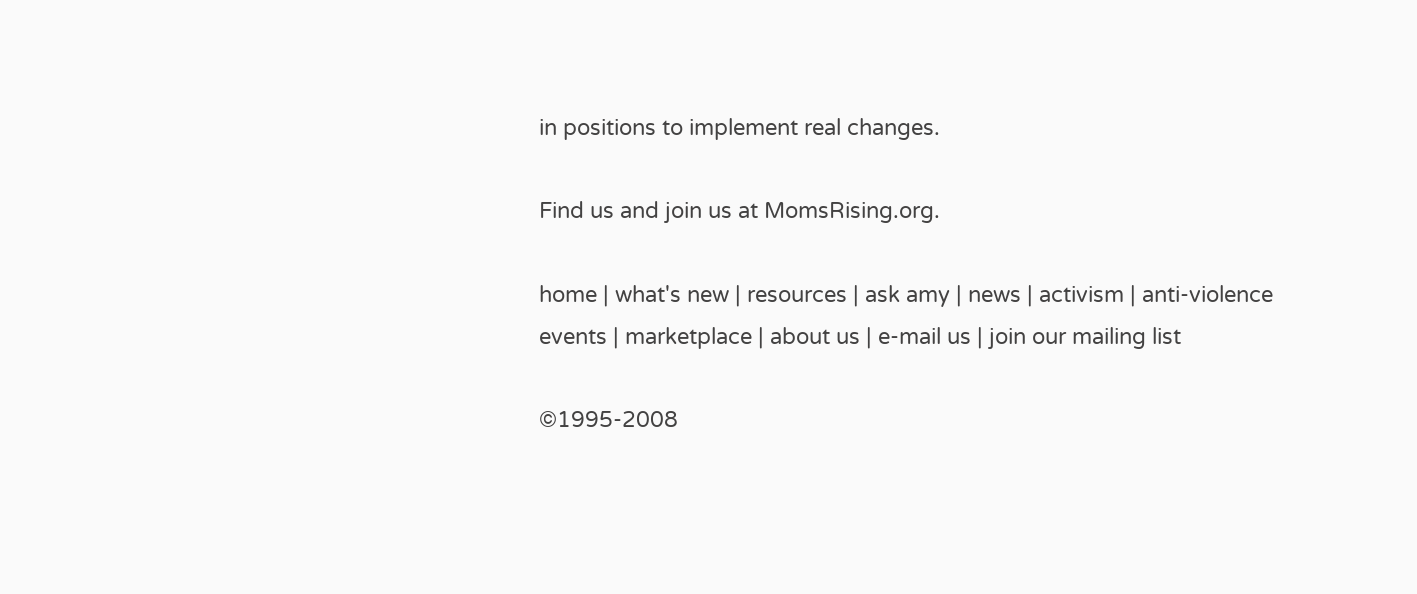in positions to implement real changes.

Find us and join us at MomsRising.org.

home | what's new | resources | ask amy | news | activism | anti-violence
events | marketplace | about us | e-mail us | join our mailing list

©1995-2008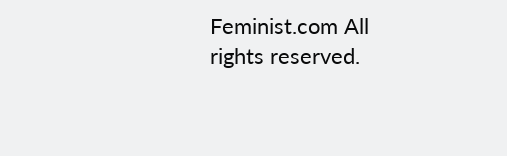Feminist.com All rights reserved.